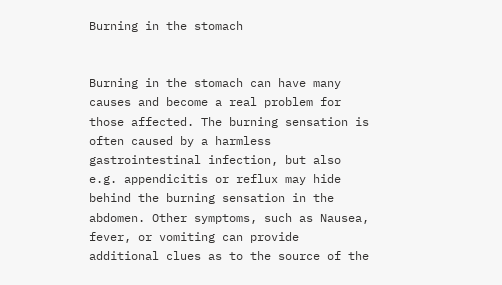Burning in the stomach


Burning in the stomach can have many causes and become a real problem for those affected. The burning sensation is often caused by a harmless gastrointestinal infection, but also e.g. appendicitis or reflux may hide behind the burning sensation in the abdomen. Other symptoms, such as Nausea, fever, or vomiting can provide additional clues as to the source of the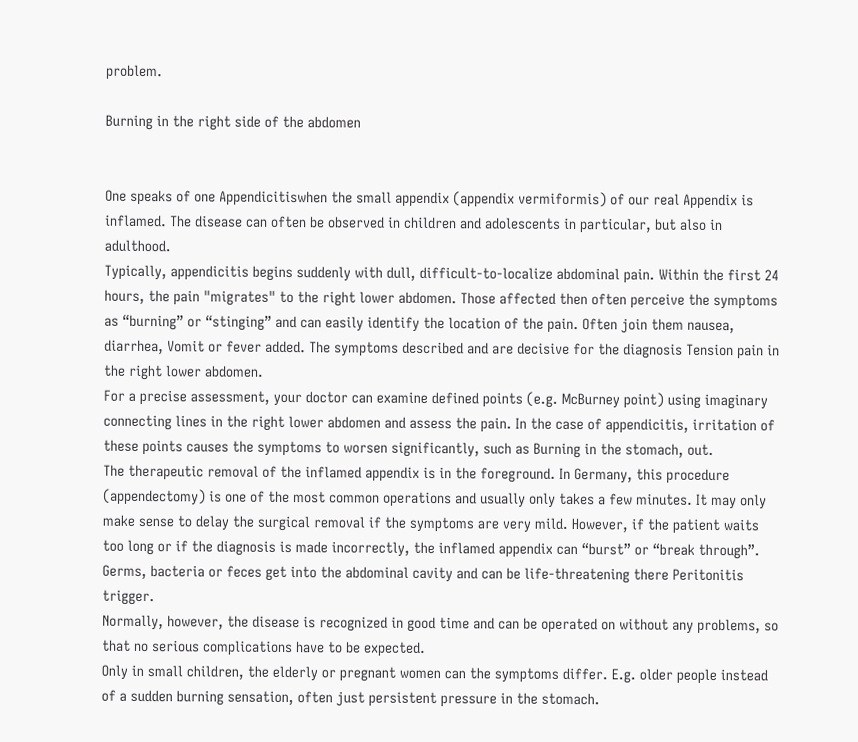problem.

Burning in the right side of the abdomen


One speaks of one Appendicitiswhen the small appendix (appendix vermiformis) of our real Appendix is inflamed. The disease can often be observed in children and adolescents in particular, but also in adulthood.
Typically, appendicitis begins suddenly with dull, difficult-to-localize abdominal pain. Within the first 24 hours, the pain "migrates" to the right lower abdomen. Those affected then often perceive the symptoms as “burning” or “stinging” and can easily identify the location of the pain. Often join them nausea, diarrhea, Vomit or fever added. The symptoms described and are decisive for the diagnosis Tension pain in the right lower abdomen.
For a precise assessment, your doctor can examine defined points (e.g. McBurney point) using imaginary connecting lines in the right lower abdomen and assess the pain. In the case of appendicitis, irritation of these points causes the symptoms to worsen significantly, such as Burning in the stomach, out.
The therapeutic removal of the inflamed appendix is in the foreground. In Germany, this procedure (appendectomy) is one of the most common operations and usually only takes a few minutes. It may only make sense to delay the surgical removal if the symptoms are very mild. However, if the patient waits too long or if the diagnosis is made incorrectly, the inflamed appendix can “burst” or “break through”. Germs, bacteria or feces get into the abdominal cavity and can be life-threatening there Peritonitis trigger.
Normally, however, the disease is recognized in good time and can be operated on without any problems, so that no serious complications have to be expected.
Only in small children, the elderly or pregnant women can the symptoms differ. E.g. older people instead of a sudden burning sensation, often just persistent pressure in the stomach.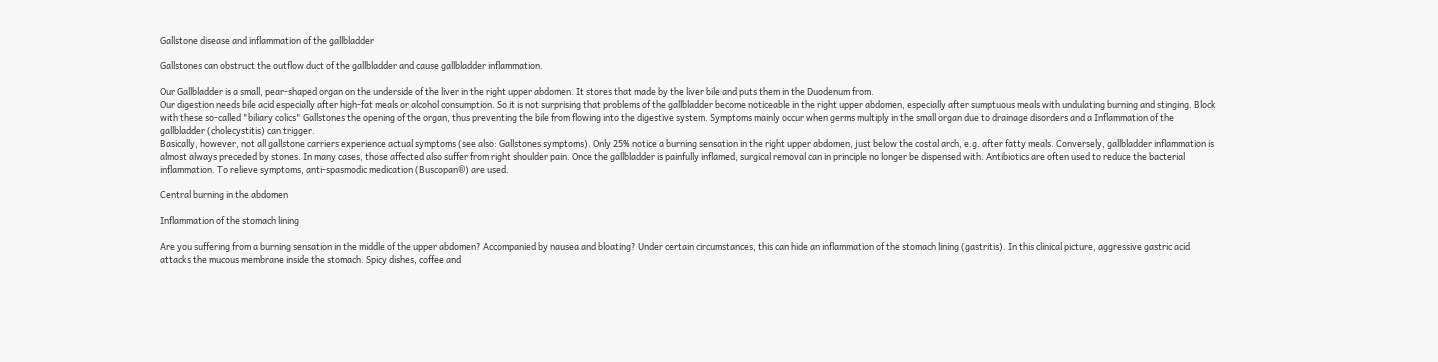Gallstone disease and inflammation of the gallbladder

Gallstones can obstruct the outflow duct of the gallbladder and cause gallbladder inflammation.

Our Gallbladder is a small, pear-shaped organ on the underside of the liver in the right upper abdomen. It stores that made by the liver bile and puts them in the Duodenum from.
Our digestion needs bile acid especially after high-fat meals or alcohol consumption. So it is not surprising that problems of the gallbladder become noticeable in the right upper abdomen, especially after sumptuous meals with undulating burning and stinging. Block with these so-called "biliary colics" Gallstones the opening of the organ, thus preventing the bile from flowing into the digestive system. Symptoms mainly occur when germs multiply in the small organ due to drainage disorders and a Inflammation of the gallbladder (cholecystitis) can trigger.
Basically, however, not all gallstone carriers experience actual symptoms (see also: Gallstones symptoms). Only 25% notice a burning sensation in the right upper abdomen, just below the costal arch, e.g. after fatty meals. Conversely, gallbladder inflammation is almost always preceded by stones. In many cases, those affected also suffer from right shoulder pain. Once the gallbladder is painfully inflamed, surgical removal can in principle no longer be dispensed with. Antibiotics are often used to reduce the bacterial inflammation. To relieve symptoms, anti-spasmodic medication (Buscopan®) are used.

Central burning in the abdomen

Inflammation of the stomach lining

Are you suffering from a burning sensation in the middle of the upper abdomen? Accompanied by nausea and bloating? Under certain circumstances, this can hide an inflammation of the stomach lining (gastritis). In this clinical picture, aggressive gastric acid attacks the mucous membrane inside the stomach. Spicy dishes, coffee and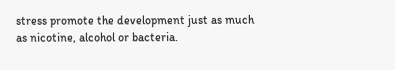stress promote the development just as much as nicotine, alcohol or bacteria.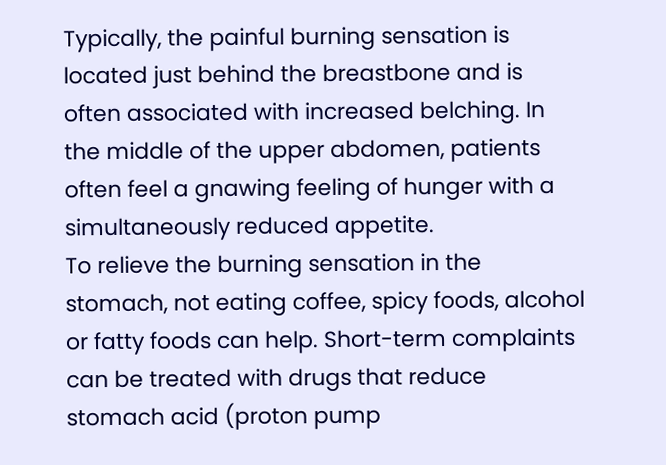Typically, the painful burning sensation is located just behind the breastbone and is often associated with increased belching. In the middle of the upper abdomen, patients often feel a gnawing feeling of hunger with a simultaneously reduced appetite.
To relieve the burning sensation in the stomach, not eating coffee, spicy foods, alcohol or fatty foods can help. Short-term complaints can be treated with drugs that reduce stomach acid (proton pump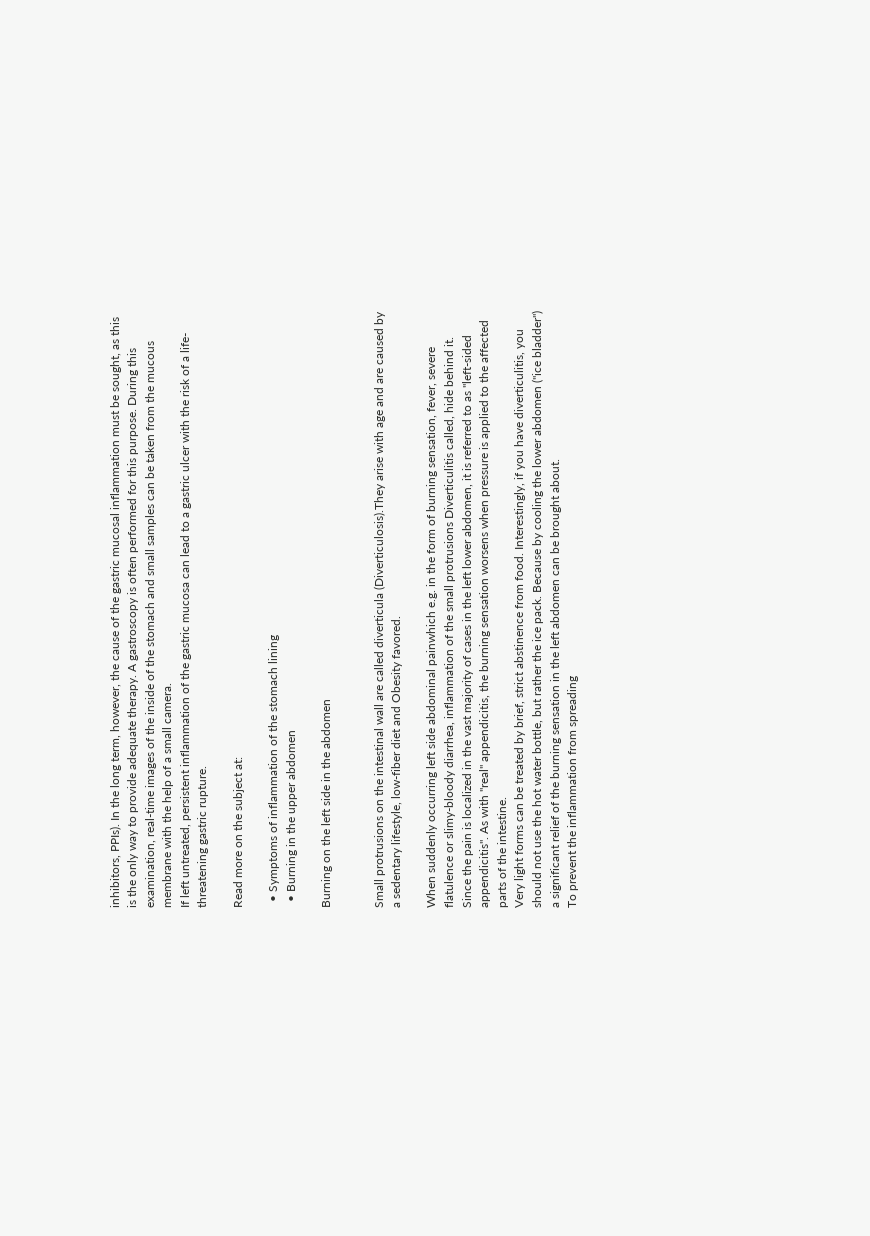inhibitors, PPIs). In the long term, however, the cause of the gastric mucosal inflammation must be sought, as this is the only way to provide adequate therapy. A gastroscopy is often performed for this purpose. During this examination, real-time images of the inside of the stomach and small samples can be taken from the mucous membrane with the help of a small camera.
If left untreated, persistent inflammation of the gastric mucosa can lead to a gastric ulcer with the risk of a life-threatening gastric rupture.

Read more on the subject at:

  • Symptoms of inflammation of the stomach lining
  • Burning in the upper abdomen

Burning on the left side in the abdomen


Small protrusions on the intestinal wall are called diverticula (Diverticulosis).They arise with age and are caused by a sedentary lifestyle, low-fiber diet and Obesity favored.

When suddenly occurring left side abdominal painwhich e.g. in the form of burning sensation, fever, severe flatulence or slimy-bloody diarrhea, inflammation of the small protrusions Diverticulitis called, hide behind it. Since the pain is localized in the vast majority of cases in the left lower abdomen, it is referred to as "left-sided appendicitis". As with "real" appendicitis, the burning sensation worsens when pressure is applied to the affected parts of the intestine.
Very light forms can be treated by brief, strict abstinence from food. Interestingly, if you have diverticulitis, you should not use the hot water bottle, but rather the ice pack. Because by cooling the lower abdomen ("ice bladder") a significant relief of the burning sensation in the left abdomen can be brought about.
To prevent the inflammation from spreading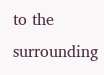to the surrounding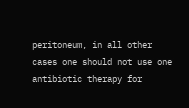peritoneum, in all other cases one should not use one antibiotic therapy for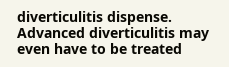diverticulitis dispense. Advanced diverticulitis may even have to be treated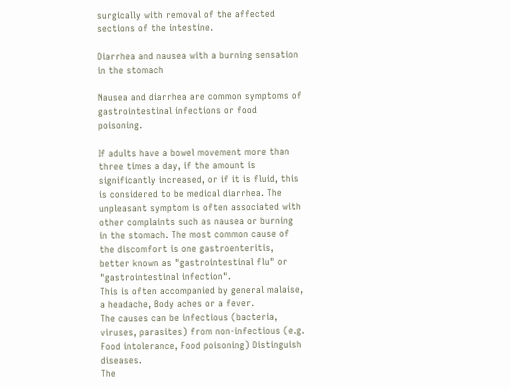surgically with removal of the affected sections of the intestine.

Diarrhea and nausea with a burning sensation in the stomach

Nausea and diarrhea are common symptoms of gastrointestinal infections or food poisoning.

If adults have a bowel movement more than three times a day, if the amount is significantly increased, or if it is fluid, this is considered to be medical diarrhea. The unpleasant symptom is often associated with other complaints such as nausea or burning in the stomach. The most common cause of the discomfort is one gastroenteritis, better known as "gastrointestinal flu" or "gastrointestinal infection".
This is often accompanied by general malaise, a headache, Body aches or a fever.
The causes can be infectious (bacteria, viruses, parasites) from non-infectious (e.g. Food intolerance, Food poisoning) Distinguish diseases.
The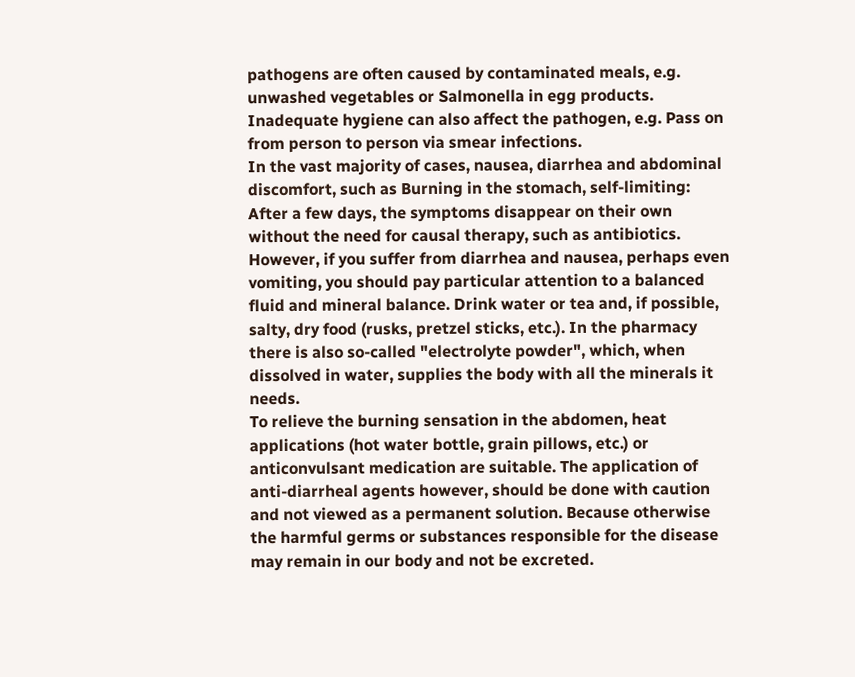pathogens are often caused by contaminated meals, e.g. unwashed vegetables or Salmonella in egg products. Inadequate hygiene can also affect the pathogen, e.g. Pass on from person to person via smear infections.
In the vast majority of cases, nausea, diarrhea and abdominal discomfort, such as Burning in the stomach, self-limiting: After a few days, the symptoms disappear on their own without the need for causal therapy, such as antibiotics. However, if you suffer from diarrhea and nausea, perhaps even vomiting, you should pay particular attention to a balanced fluid and mineral balance. Drink water or tea and, if possible, salty, dry food (rusks, pretzel sticks, etc.). In the pharmacy there is also so-called "electrolyte powder", which, when dissolved in water, supplies the body with all the minerals it needs.
To relieve the burning sensation in the abdomen, heat applications (hot water bottle, grain pillows, etc.) or anticonvulsant medication are suitable. The application of anti-diarrheal agents however, should be done with caution and not viewed as a permanent solution. Because otherwise the harmful germs or substances responsible for the disease may remain in our body and not be excreted.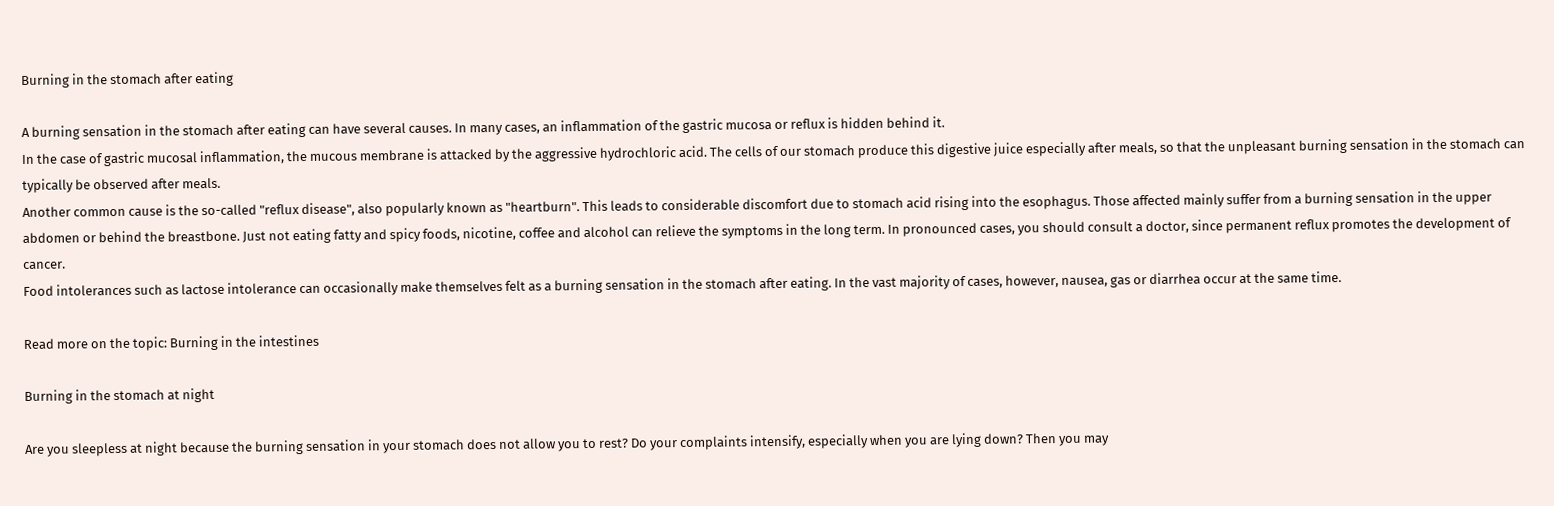Burning in the stomach after eating

A burning sensation in the stomach after eating can have several causes. In many cases, an inflammation of the gastric mucosa or reflux is hidden behind it.
In the case of gastric mucosal inflammation, the mucous membrane is attacked by the aggressive hydrochloric acid. The cells of our stomach produce this digestive juice especially after meals, so that the unpleasant burning sensation in the stomach can typically be observed after meals.
Another common cause is the so-called "reflux disease", also popularly known as "heartburn". This leads to considerable discomfort due to stomach acid rising into the esophagus. Those affected mainly suffer from a burning sensation in the upper abdomen or behind the breastbone. Just not eating fatty and spicy foods, nicotine, coffee and alcohol can relieve the symptoms in the long term. In pronounced cases, you should consult a doctor, since permanent reflux promotes the development of cancer.
Food intolerances such as lactose intolerance can occasionally make themselves felt as a burning sensation in the stomach after eating. In the vast majority of cases, however, nausea, gas or diarrhea occur at the same time.

Read more on the topic: Burning in the intestines

Burning in the stomach at night

Are you sleepless at night because the burning sensation in your stomach does not allow you to rest? Do your complaints intensify, especially when you are lying down? Then you may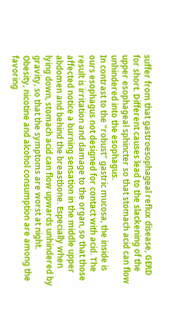suffer from that gastroesophageal reflux disease, GERD for short. Different causes lead to the slackening of the upper esophageal sphincter so that stomach acid can flow unhindered into the esophagus.
In contrast to the "robust" gastric mucosa, the inside is ours esophagus not designed for contact with acid. The result is irritation and damage to the organ, so that those affected notice a burning sensation in the middle upper abdomen and behind the breastbone. Especially when lying down, stomach acid can flow upwards unhindered by gravity, so that the symptoms are worst at night.
Obesity, nicotine and alcohol consumption are among the favoring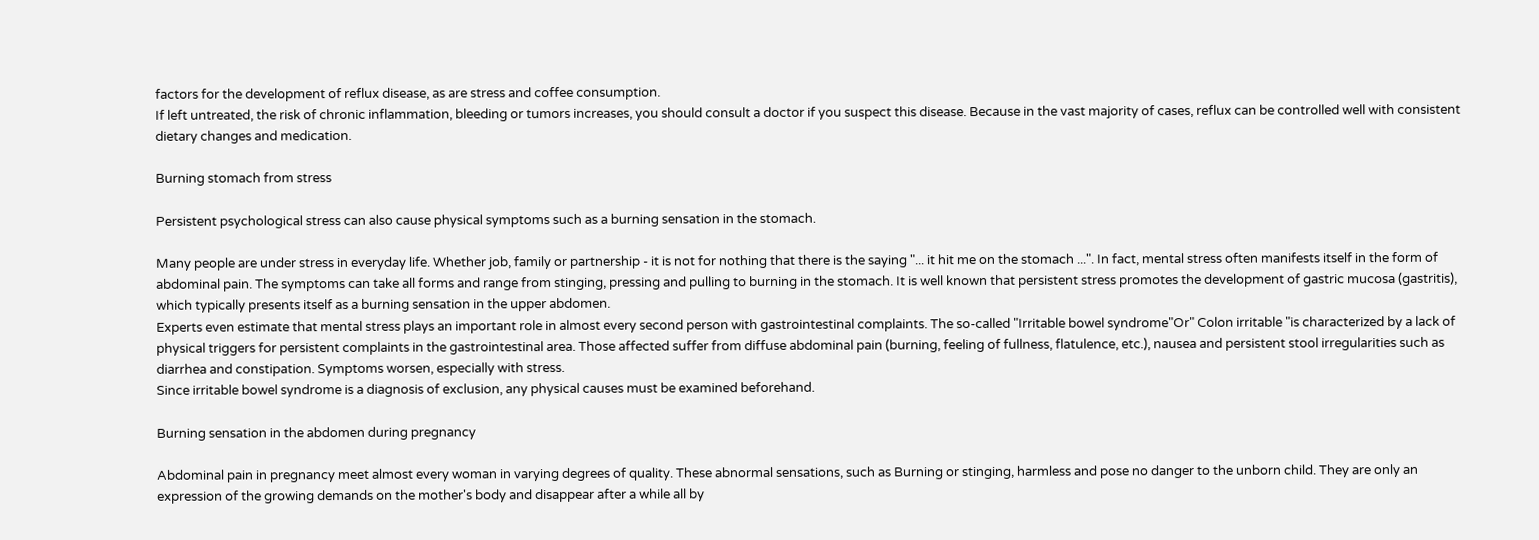factors for the development of reflux disease, as are stress and coffee consumption.
If left untreated, the risk of chronic inflammation, bleeding or tumors increases, you should consult a doctor if you suspect this disease. Because in the vast majority of cases, reflux can be controlled well with consistent dietary changes and medication.

Burning stomach from stress

Persistent psychological stress can also cause physical symptoms such as a burning sensation in the stomach.

Many people are under stress in everyday life. Whether job, family or partnership - it is not for nothing that there is the saying "... it hit me on the stomach ...". In fact, mental stress often manifests itself in the form of abdominal pain. The symptoms can take all forms and range from stinging, pressing and pulling to burning in the stomach. It is well known that persistent stress promotes the development of gastric mucosa (gastritis), which typically presents itself as a burning sensation in the upper abdomen.
Experts even estimate that mental stress plays an important role in almost every second person with gastrointestinal complaints. The so-called "Irritable bowel syndrome"Or" Colon irritable "is characterized by a lack of physical triggers for persistent complaints in the gastrointestinal area. Those affected suffer from diffuse abdominal pain (burning, feeling of fullness, flatulence, etc.), nausea and persistent stool irregularities such as diarrhea and constipation. Symptoms worsen, especially with stress.
Since irritable bowel syndrome is a diagnosis of exclusion, any physical causes must be examined beforehand.

Burning sensation in the abdomen during pregnancy

Abdominal pain in pregnancy meet almost every woman in varying degrees of quality. These abnormal sensations, such as Burning or stinging, harmless and pose no danger to the unborn child. They are only an expression of the growing demands on the mother's body and disappear after a while all by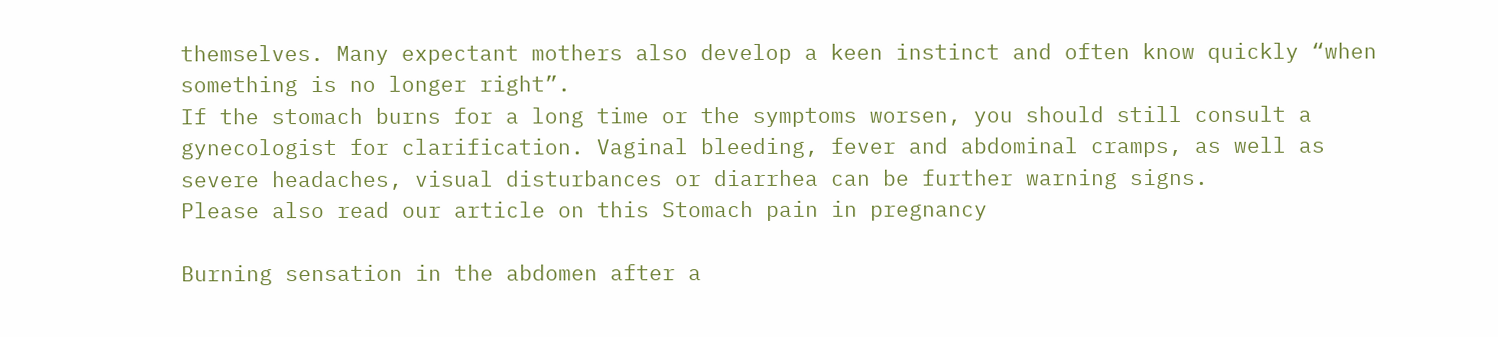themselves. Many expectant mothers also develop a keen instinct and often know quickly “when something is no longer right”.
If the stomach burns for a long time or the symptoms worsen, you should still consult a gynecologist for clarification. Vaginal bleeding, fever and abdominal cramps, as well as severe headaches, visual disturbances or diarrhea can be further warning signs.
Please also read our article on this Stomach pain in pregnancy

Burning sensation in the abdomen after a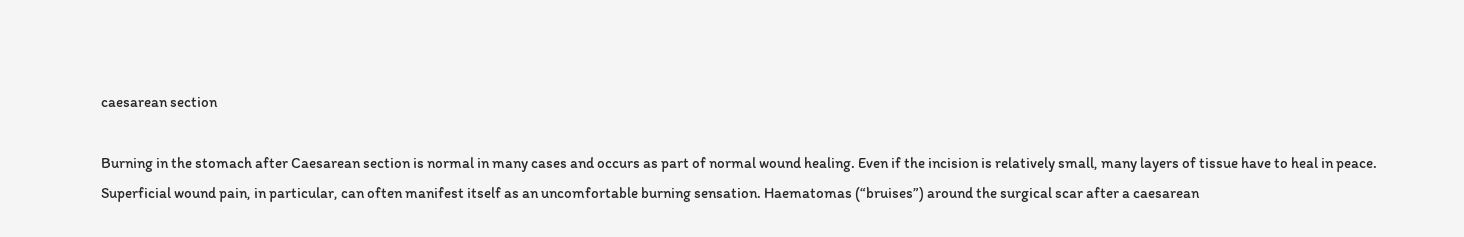caesarean section

Burning in the stomach after Caesarean section is normal in many cases and occurs as part of normal wound healing. Even if the incision is relatively small, many layers of tissue have to heal in peace.
Superficial wound pain, in particular, can often manifest itself as an uncomfortable burning sensation. Haematomas (“bruises”) around the surgical scar after a caesarean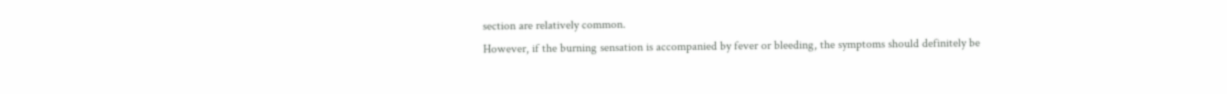section are relatively common.
However, if the burning sensation is accompanied by fever or bleeding, the symptoms should definitely be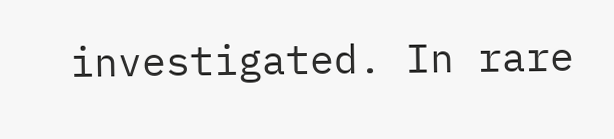investigated. In rare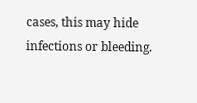cases, this may hide infections or bleeding.